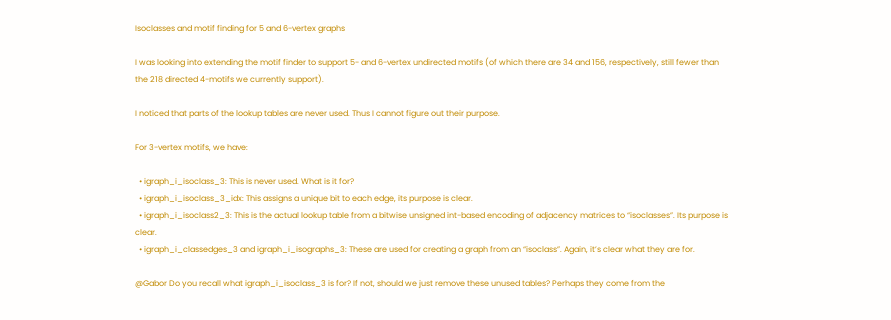Isoclasses and motif finding for 5 and 6-vertex graphs

I was looking into extending the motif finder to support 5- and 6-vertex undirected motifs (of which there are 34 and 156, respectively, still fewer than the 218 directed 4-motifs we currently support).

I noticed that parts of the lookup tables are never used. Thus I cannot figure out their purpose.

For 3-vertex motifs, we have:

  • igraph_i_isoclass_3: This is never used. What is it for?
  • igraph_i_isoclass_3_idx: This assigns a unique bit to each edge, its purpose is clear.
  • igraph_i_isoclass2_3: This is the actual lookup table from a bitwise unsigned int-based encoding of adjacency matrices to “isoclasses”. Its purpose is clear.
  • igraph_i_classedges_3 and igraph_i_isographs_3: These are used for creating a graph from an “isoclass”. Again, it’s clear what they are for.

@Gabor Do you recall what igraph_i_isoclass_3 is for? If not, should we just remove these unused tables? Perhaps they come from the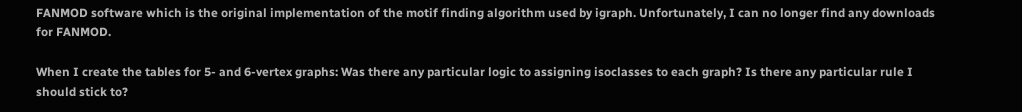FANMOD software which is the original implementation of the motif finding algorithm used by igraph. Unfortunately, I can no longer find any downloads for FANMOD.

When I create the tables for 5- and 6-vertex graphs: Was there any particular logic to assigning isoclasses to each graph? Is there any particular rule I should stick to?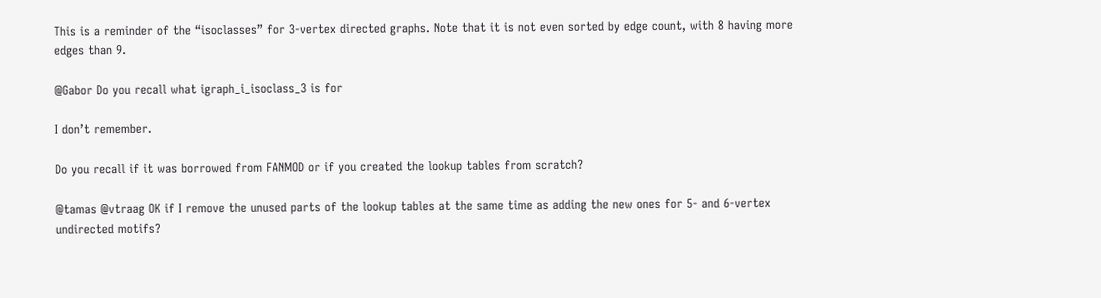This is a reminder of the “isoclasses” for 3-vertex directed graphs. Note that it is not even sorted by edge count, with 8 having more edges than 9.

@Gabor Do you recall what igraph_i_isoclass_3 is for

I don’t remember.

Do you recall if it was borrowed from FANMOD or if you created the lookup tables from scratch?

@tamas @vtraag OK if I remove the unused parts of the lookup tables at the same time as adding the new ones for 5- and 6-vertex undirected motifs?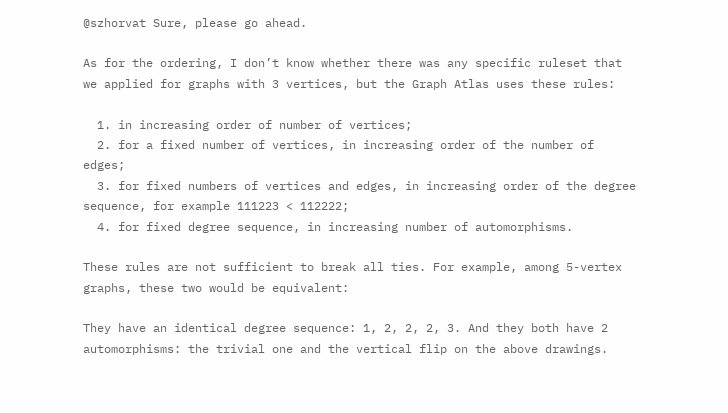@szhorvat Sure, please go ahead.

As for the ordering, I don’t know whether there was any specific ruleset that we applied for graphs with 3 vertices, but the Graph Atlas uses these rules:

  1. in increasing order of number of vertices;
  2. for a fixed number of vertices, in increasing order of the number of edges;
  3. for fixed numbers of vertices and edges, in increasing order of the degree sequence, for example 111223 < 112222;
  4. for fixed degree sequence, in increasing number of automorphisms.

These rules are not sufficient to break all ties. For example, among 5-vertex graphs, these two would be equivalent:

They have an identical degree sequence: 1, 2, 2, 2, 3. And they both have 2 automorphisms: the trivial one and the vertical flip on the above drawings.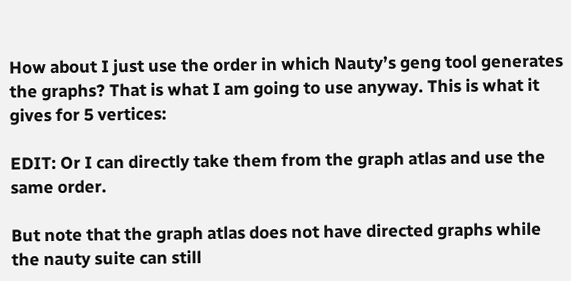How about I just use the order in which Nauty’s geng tool generates the graphs? That is what I am going to use anyway. This is what it gives for 5 vertices:

EDIT: Or I can directly take them from the graph atlas and use the same order.

But note that the graph atlas does not have directed graphs while the nauty suite can still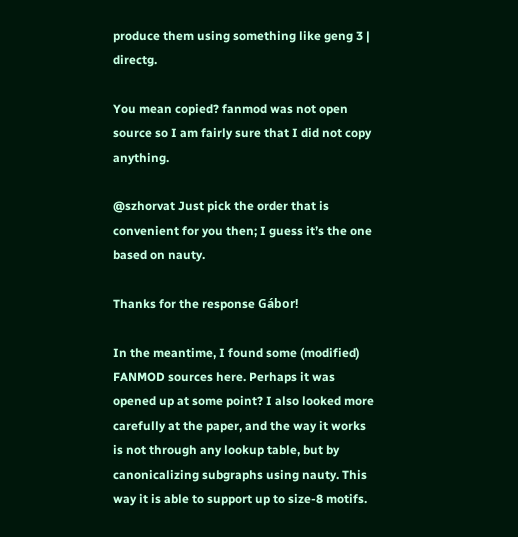produce them using something like geng 3 | directg.

You mean copied? fanmod was not open source so I am fairly sure that I did not copy anything.

@szhorvat Just pick the order that is convenient for you then; I guess it’s the one based on nauty.

Thanks for the response Gábor!

In the meantime, I found some (modified) FANMOD sources here. Perhaps it was opened up at some point? I also looked more carefully at the paper, and the way it works is not through any lookup table, but by canonicalizing subgraphs using nauty. This way it is able to support up to size-8 motifs.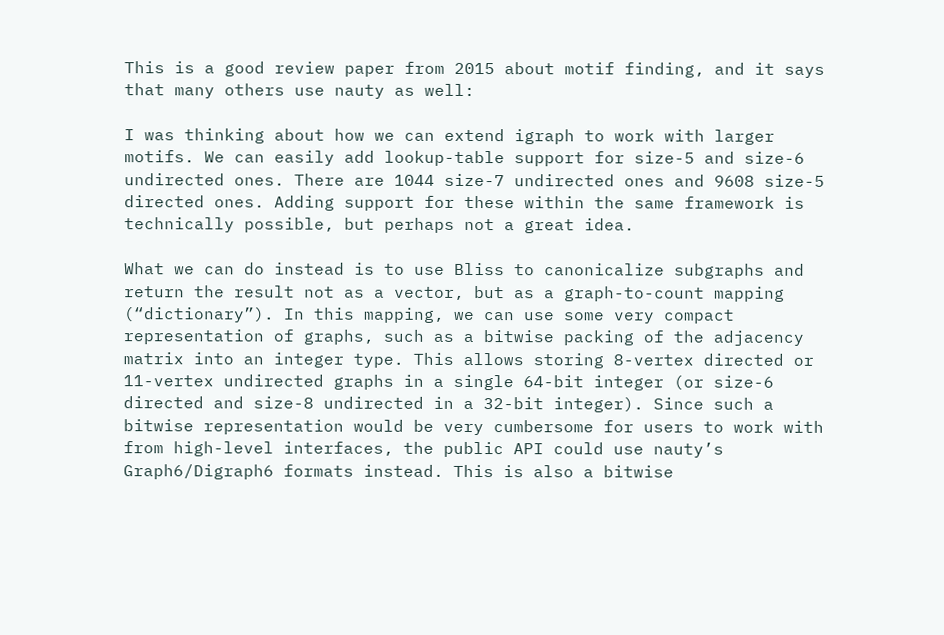This is a good review paper from 2015 about motif finding, and it says that many others use nauty as well:

I was thinking about how we can extend igraph to work with larger motifs. We can easily add lookup-table support for size-5 and size-6 undirected ones. There are 1044 size-7 undirected ones and 9608 size-5 directed ones. Adding support for these within the same framework is technically possible, but perhaps not a great idea.

What we can do instead is to use Bliss to canonicalize subgraphs and return the result not as a vector, but as a graph-to-count mapping (“dictionary”). In this mapping, we can use some very compact representation of graphs, such as a bitwise packing of the adjacency matrix into an integer type. This allows storing 8-vertex directed or 11-vertex undirected graphs in a single 64-bit integer (or size-6 directed and size-8 undirected in a 32-bit integer). Since such a bitwise representation would be very cumbersome for users to work with from high-level interfaces, the public API could use nauty’s Graph6/Digraph6 formats instead. This is also a bitwise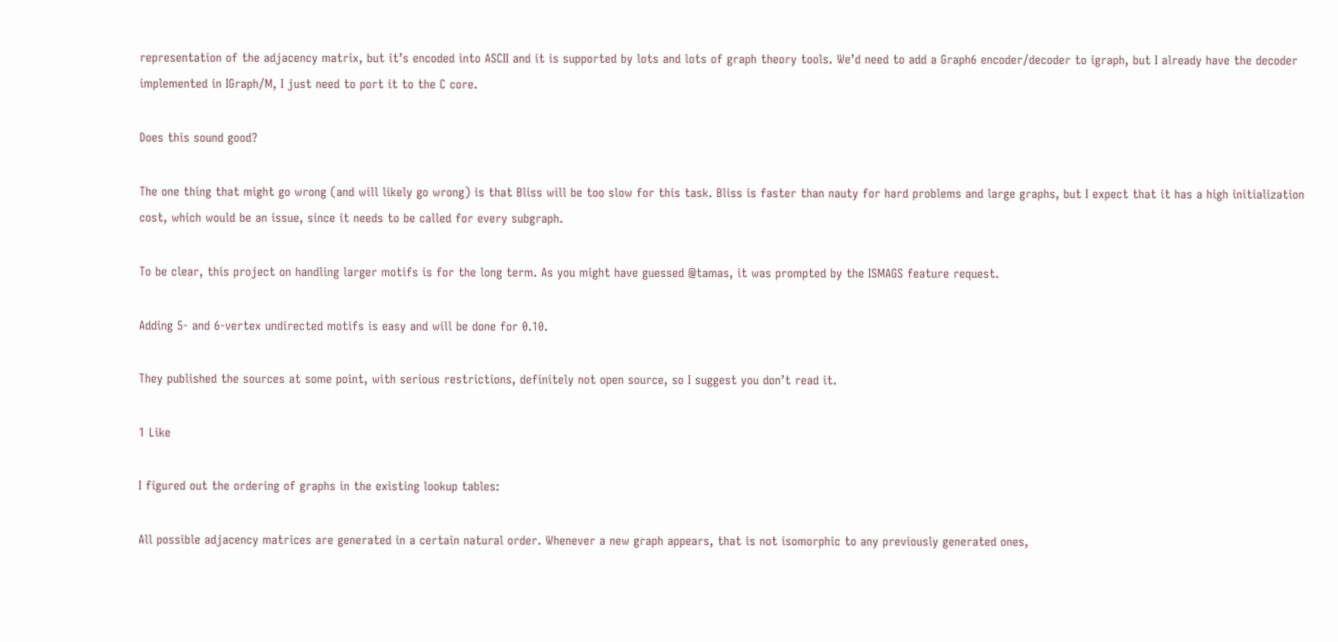representation of the adjacency matrix, but it’s encoded into ASCII and it is supported by lots and lots of graph theory tools. We’d need to add a Graph6 encoder/decoder to igraph, but I already have the decoder implemented in IGraph/M, I just need to port it to the C core.

Does this sound good?

The one thing that might go wrong (and will likely go wrong) is that Bliss will be too slow for this task. Bliss is faster than nauty for hard problems and large graphs, but I expect that it has a high initialization cost, which would be an issue, since it needs to be called for every subgraph.

To be clear, this project on handling larger motifs is for the long term. As you might have guessed @tamas, it was prompted by the ISMAGS feature request.

Adding 5- and 6-vertex undirected motifs is easy and will be done for 0.10.

They published the sources at some point, with serious restrictions, definitely not open source, so I suggest you don’t read it.

1 Like

I figured out the ordering of graphs in the existing lookup tables:

All possible adjacency matrices are generated in a certain natural order. Whenever a new graph appears, that is not isomorphic to any previously generated ones,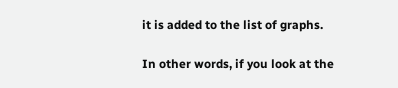it is added to the list of graphs.

In other words, if you look at the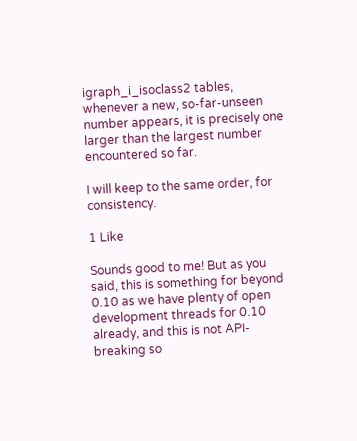igraph_i_isoclass2 tables, whenever a new, so-far-unseen number appears, it is precisely one larger than the largest number encountered so far.

I will keep to the same order, for consistency.

1 Like

Sounds good to me! But as you said, this is something for beyond 0.10 as we have plenty of open development threads for 0.10 already, and this is not API-breaking so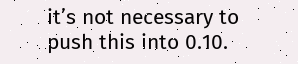it’s not necessary to push this into 0.10.